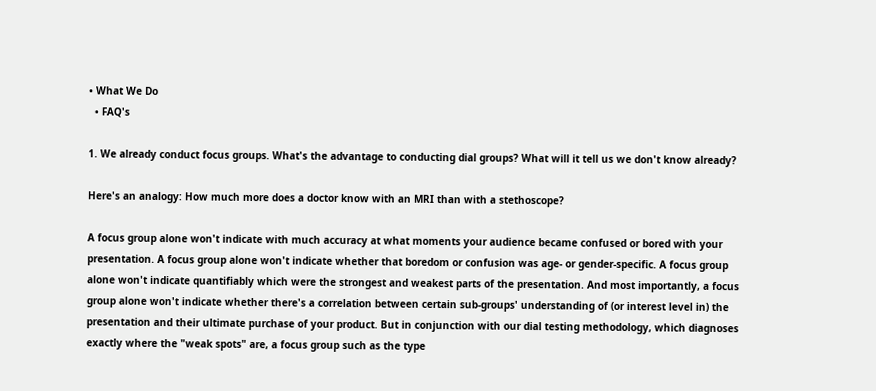• What We Do
  • FAQ's

1. We already conduct focus groups. What's the advantage to conducting dial groups? What will it tell us we don't know already?

Here's an analogy: How much more does a doctor know with an MRI than with a stethoscope?

A focus group alone won't indicate with much accuracy at what moments your audience became confused or bored with your presentation. A focus group alone won't indicate whether that boredom or confusion was age- or gender-specific. A focus group alone won't indicate quantifiably which were the strongest and weakest parts of the presentation. And most importantly, a focus group alone won't indicate whether there's a correlation between certain sub-groups' understanding of (or interest level in) the presentation and their ultimate purchase of your product. But in conjunction with our dial testing methodology, which diagnoses exactly where the "weak spots" are, a focus group such as the type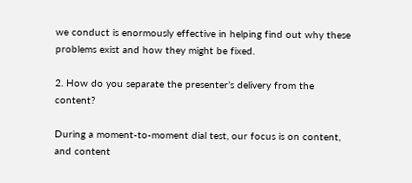we conduct is enormously effective in helping find out why these problems exist and how they might be fixed.

2. How do you separate the presenter’s delivery from the content?

During a moment-to-moment dial test, our focus is on content, and content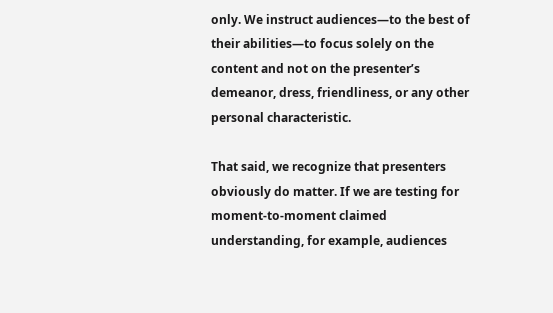only. We instruct audiences—to the best of their abilities—to focus solely on the content and not on the presenter’s demeanor, dress, friendliness, or any other personal characteristic.

That said, we recognize that presenters obviously do matter. If we are testing for moment-to-moment claimed understanding, for example, audiences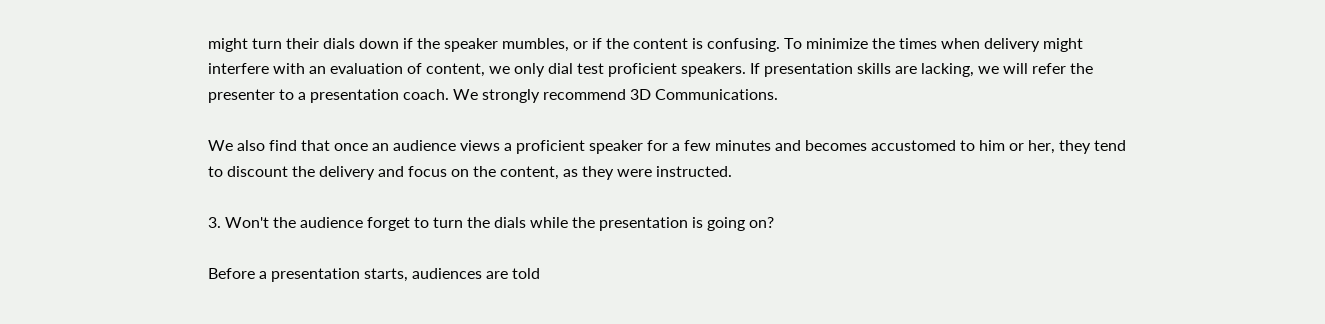might turn their dials down if the speaker mumbles, or if the content is confusing. To minimize the times when delivery might interfere with an evaluation of content, we only dial test proficient speakers. If presentation skills are lacking, we will refer the presenter to a presentation coach. We strongly recommend 3D Communications.

We also find that once an audience views a proficient speaker for a few minutes and becomes accustomed to him or her, they tend to discount the delivery and focus on the content, as they were instructed.

3. Won't the audience forget to turn the dials while the presentation is going on?

Before a presentation starts, audiences are told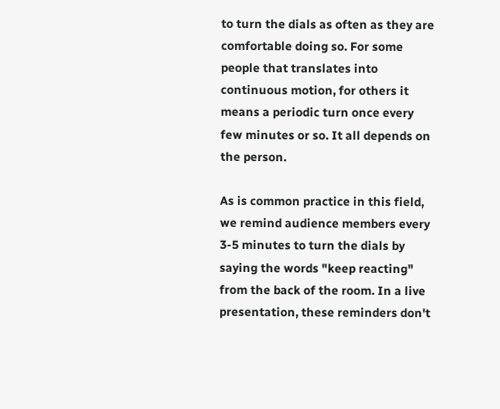to turn the dials as often as they are comfortable doing so. For some people that translates into continuous motion, for others it means a periodic turn once every few minutes or so. It all depends on the person.

As is common practice in this field, we remind audience members every 3-5 minutes to turn the dials by saying the words "keep reacting" from the back of the room. In a live presentation, these reminders don't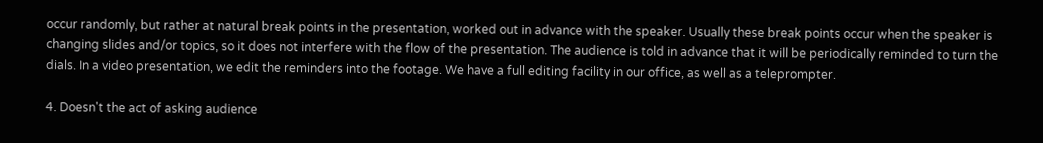occur randomly, but rather at natural break points in the presentation, worked out in advance with the speaker. Usually these break points occur when the speaker is changing slides and/or topics, so it does not interfere with the flow of the presentation. The audience is told in advance that it will be periodically reminded to turn the dials. In a video presentation, we edit the reminders into the footage. We have a full editing facility in our office, as well as a teleprompter.

4. Doesn't the act of asking audience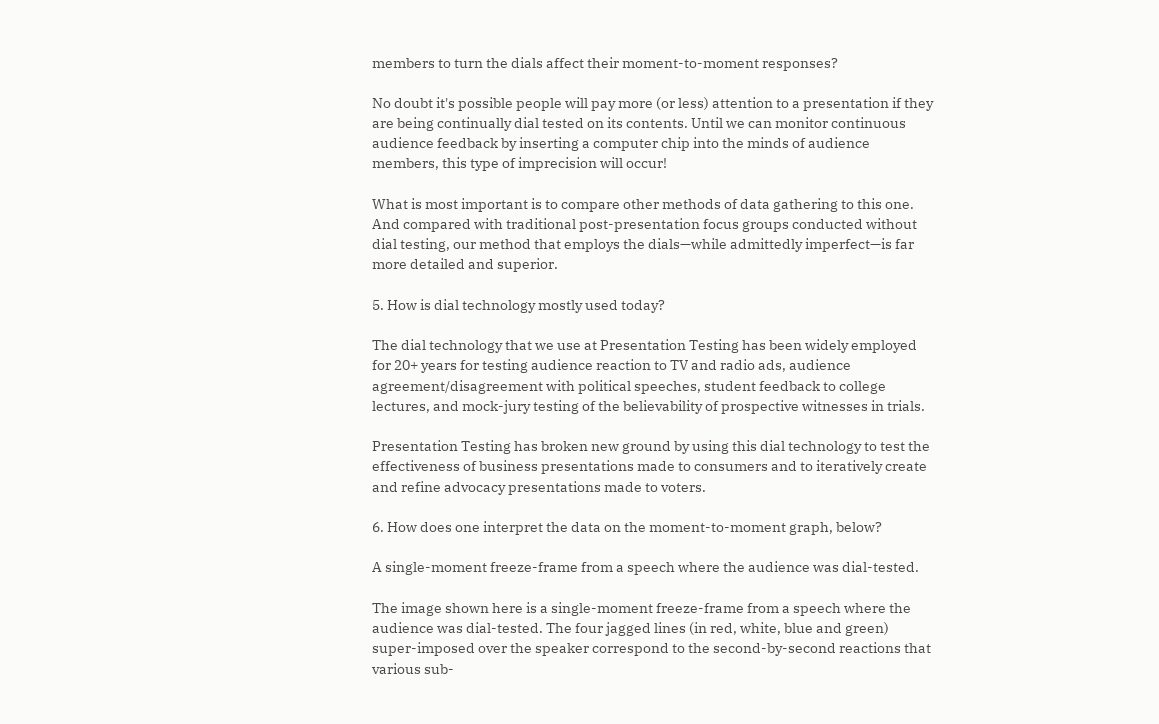members to turn the dials affect their moment-to-moment responses?

No doubt it's possible people will pay more (or less) attention to a presentation if they are being continually dial tested on its contents. Until we can monitor continuous audience feedback by inserting a computer chip into the minds of audience members, this type of imprecision will occur!

What is most important is to compare other methods of data gathering to this one. And compared with traditional post-presentation focus groups conducted without dial testing, our method that employs the dials—while admittedly imperfect—is far more detailed and superior.

5. How is dial technology mostly used today?

The dial technology that we use at Presentation Testing has been widely employed for 20+ years for testing audience reaction to TV and radio ads, audience agreement/disagreement with political speeches, student feedback to college lectures, and mock-jury testing of the believability of prospective witnesses in trials.

Presentation Testing has broken new ground by using this dial technology to test the effectiveness of business presentations made to consumers and to iteratively create and refine advocacy presentations made to voters.

6. How does one interpret the data on the moment-to-moment graph, below?

A single-moment freeze-frame from a speech where the audience was dial-tested.

The image shown here is a single-moment freeze-frame from a speech where the audience was dial-tested. The four jagged lines (in red, white, blue and green) super-imposed over the speaker correspond to the second-by-second reactions that various sub-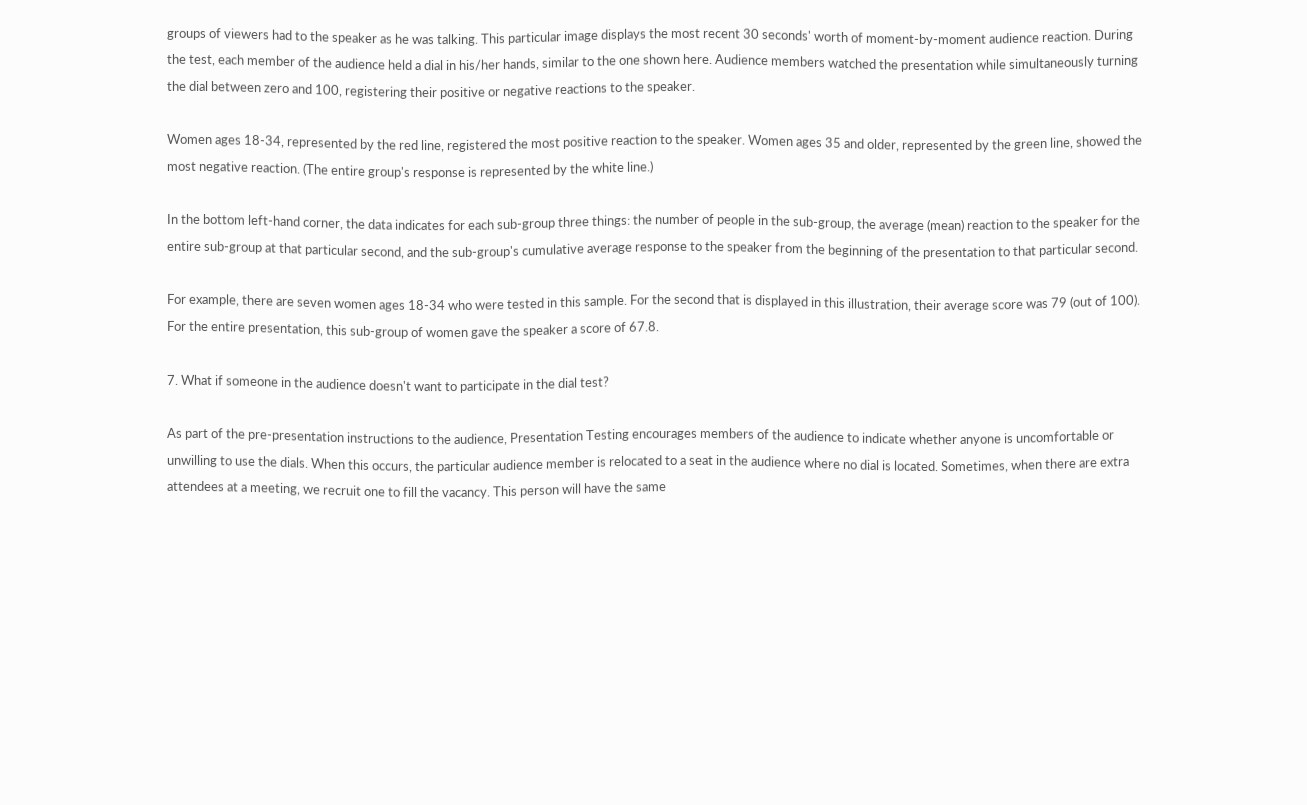groups of viewers had to the speaker as he was talking. This particular image displays the most recent 30 seconds' worth of moment-by-moment audience reaction. During the test, each member of the audience held a dial in his/her hands, similar to the one shown here. Audience members watched the presentation while simultaneously turning the dial between zero and 100, registering their positive or negative reactions to the speaker.

Women ages 18-34, represented by the red line, registered the most positive reaction to the speaker. Women ages 35 and older, represented by the green line, showed the most negative reaction. (The entire group's response is represented by the white line.)

In the bottom left-hand corner, the data indicates for each sub-group three things: the number of people in the sub-group, the average (mean) reaction to the speaker for the entire sub-group at that particular second, and the sub-group's cumulative average response to the speaker from the beginning of the presentation to that particular second.

For example, there are seven women ages 18-34 who were tested in this sample. For the second that is displayed in this illustration, their average score was 79 (out of 100). For the entire presentation, this sub-group of women gave the speaker a score of 67.8.

7. What if someone in the audience doesn't want to participate in the dial test?

As part of the pre-presentation instructions to the audience, Presentation Testing encourages members of the audience to indicate whether anyone is uncomfortable or unwilling to use the dials. When this occurs, the particular audience member is relocated to a seat in the audience where no dial is located. Sometimes, when there are extra attendees at a meeting, we recruit one to fill the vacancy. This person will have the same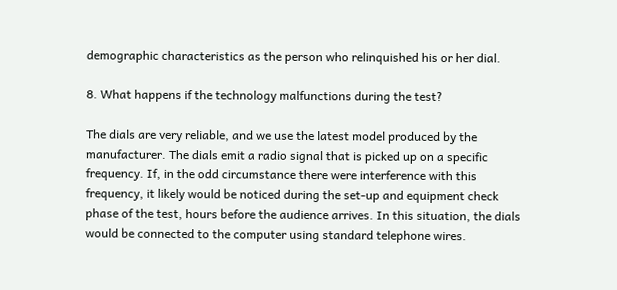demographic characteristics as the person who relinquished his or her dial.

8. What happens if the technology malfunctions during the test?

The dials are very reliable, and we use the latest model produced by the manufacturer. The dials emit a radio signal that is picked up on a specific frequency. If, in the odd circumstance there were interference with this frequency, it likely would be noticed during the set-up and equipment check phase of the test, hours before the audience arrives. In this situation, the dials would be connected to the computer using standard telephone wires.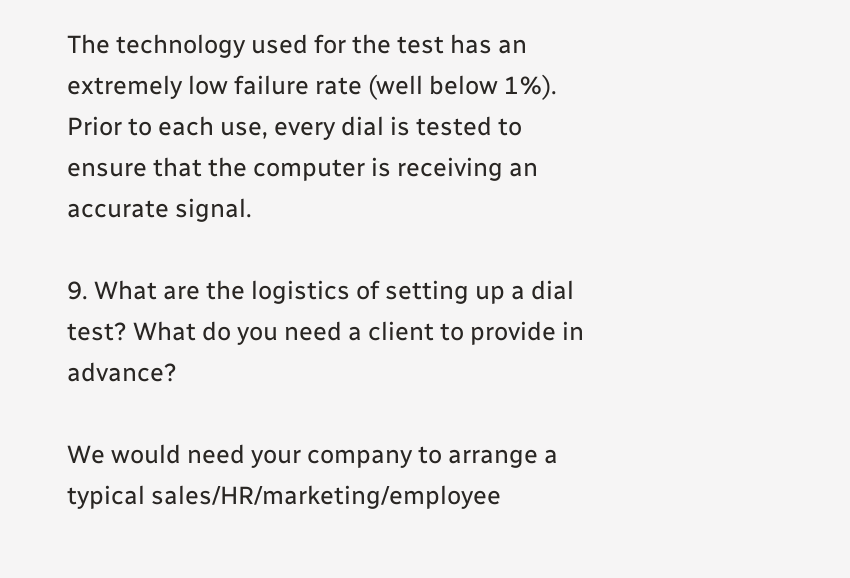The technology used for the test has an extremely low failure rate (well below 1%). Prior to each use, every dial is tested to ensure that the computer is receiving an accurate signal.

9. What are the logistics of setting up a dial test? What do you need a client to provide in advance?

We would need your company to arrange a typical sales/HR/marketing/employee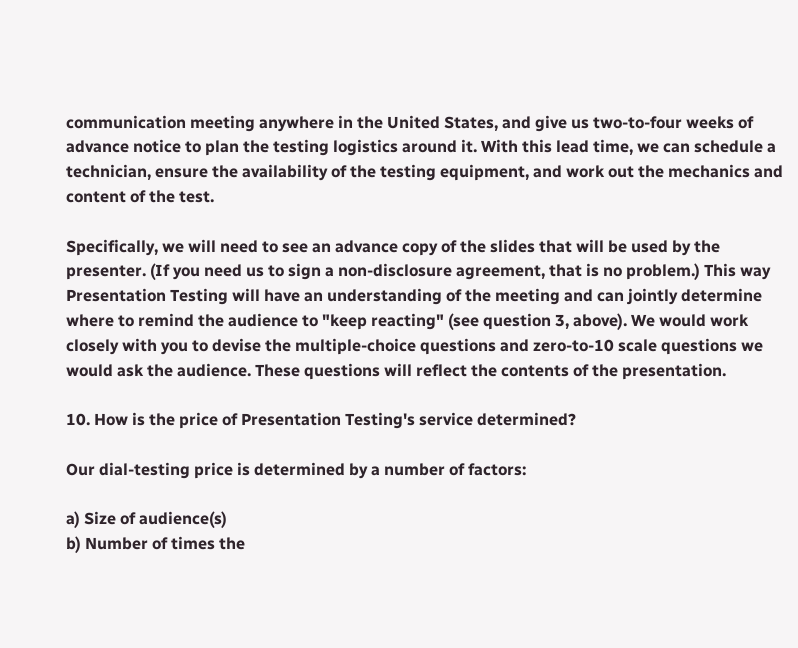communication meeting anywhere in the United States, and give us two-to-four weeks of advance notice to plan the testing logistics around it. With this lead time, we can schedule a technician, ensure the availability of the testing equipment, and work out the mechanics and content of the test.

Specifically, we will need to see an advance copy of the slides that will be used by the presenter. (If you need us to sign a non-disclosure agreement, that is no problem.) This way Presentation Testing will have an understanding of the meeting and can jointly determine where to remind the audience to "keep reacting" (see question 3, above). We would work closely with you to devise the multiple-choice questions and zero-to-10 scale questions we would ask the audience. These questions will reflect the contents of the presentation.

10. How is the price of Presentation Testing's service determined?

Our dial-testing price is determined by a number of factors:

a) Size of audience(s)
b) Number of times the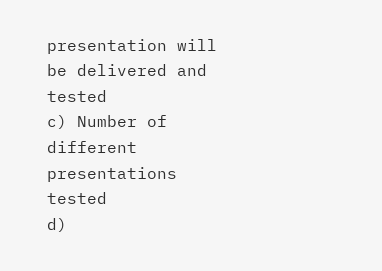presentation will be delivered and tested
c) Number of different presentations tested
d)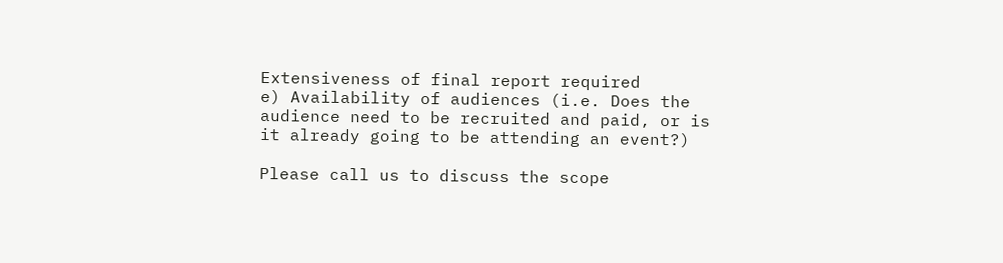Extensiveness of final report required
e) Availability of audiences (i.e. Does the audience need to be recruited and paid, or is it already going to be attending an event?)

Please call us to discuss the scope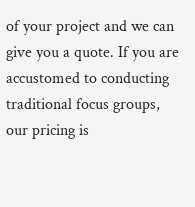of your project and we can give you a quote. If you are accustomed to conducting traditional focus groups, our pricing is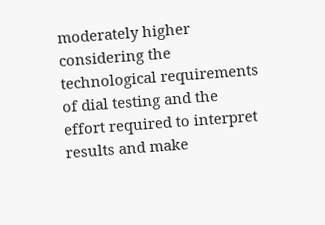moderately higher considering the technological requirements of dial testing and the effort required to interpret results and make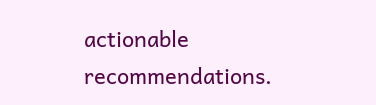actionable recommendations.